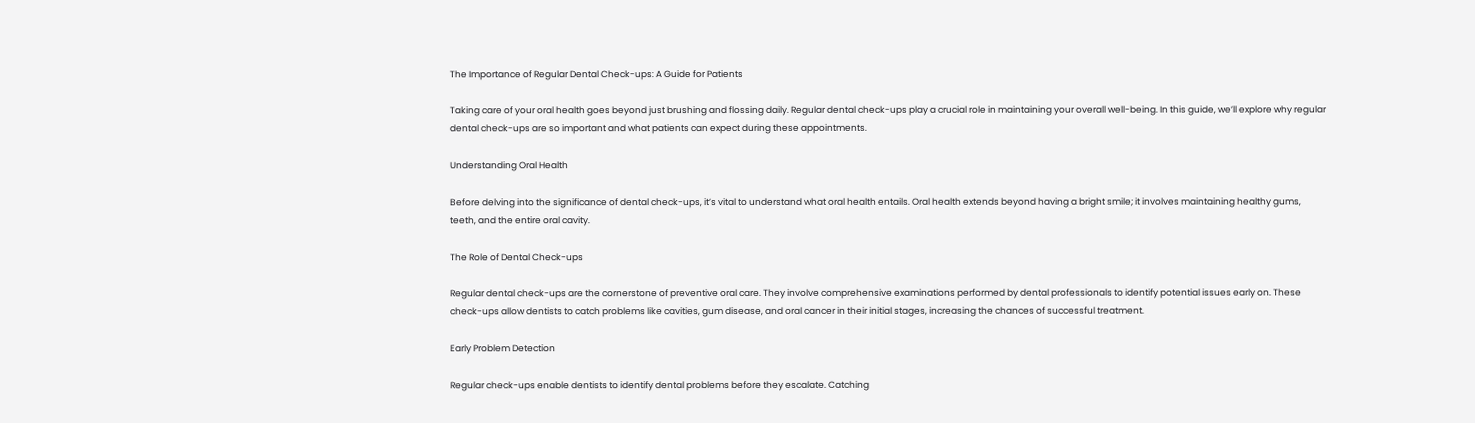The Importance of Regular Dental Check-ups: A Guide for Patients

Taking care of your oral health goes beyond just brushing and flossing daily. Regular dental check-ups play a crucial role in maintaining your overall well-being. In this guide, we’ll explore why regular dental check-ups are so important and what patients can expect during these appointments.

Understanding Oral Health

Before delving into the significance of dental check-ups, it’s vital to understand what oral health entails. Oral health extends beyond having a bright smile; it involves maintaining healthy gums, teeth, and the entire oral cavity.

The Role of Dental Check-ups

Regular dental check-ups are the cornerstone of preventive oral care. They involve comprehensive examinations performed by dental professionals to identify potential issues early on. These check-ups allow dentists to catch problems like cavities, gum disease, and oral cancer in their initial stages, increasing the chances of successful treatment.

Early Problem Detection

Regular check-ups enable dentists to identify dental problems before they escalate. Catching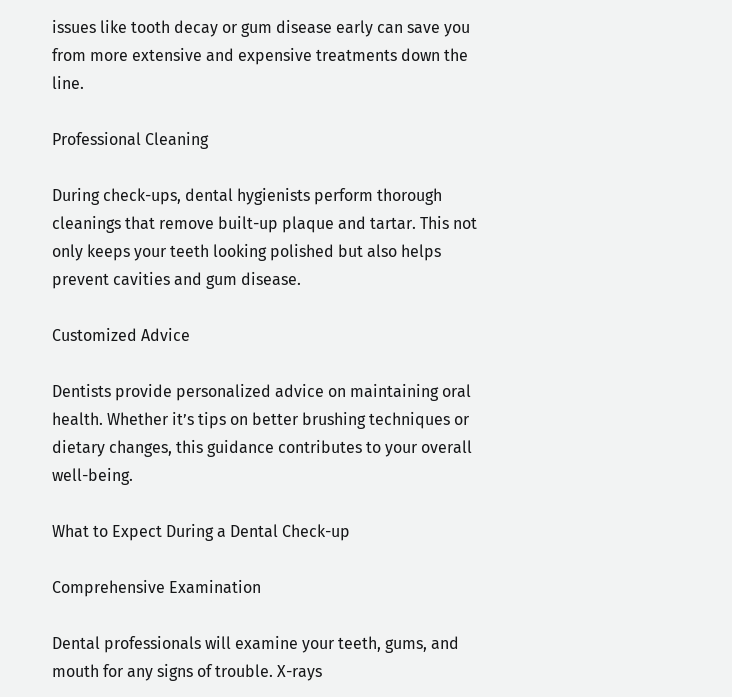issues like tooth decay or gum disease early can save you from more extensive and expensive treatments down the line.

Professional Cleaning

During check-ups, dental hygienists perform thorough cleanings that remove built-up plaque and tartar. This not only keeps your teeth looking polished but also helps prevent cavities and gum disease.

Customized Advice

Dentists provide personalized advice on maintaining oral health. Whether it’s tips on better brushing techniques or dietary changes, this guidance contributes to your overall well-being.

What to Expect During a Dental Check-up

Comprehensive Examination

Dental professionals will examine your teeth, gums, and mouth for any signs of trouble. X-rays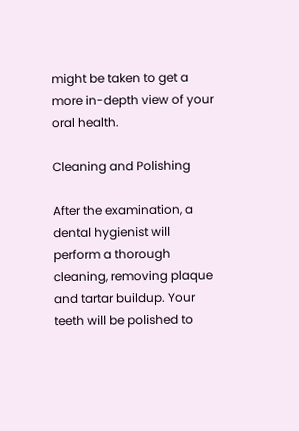might be taken to get a more in-depth view of your oral health.

Cleaning and Polishing

After the examination, a dental hygienist will perform a thorough cleaning, removing plaque and tartar buildup. Your teeth will be polished to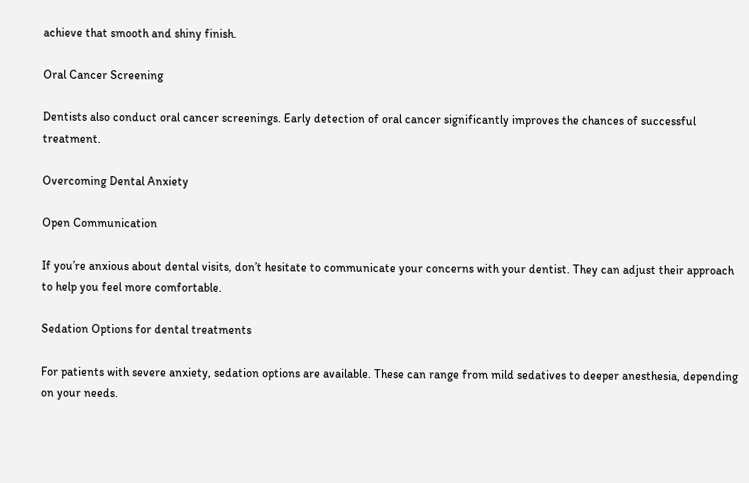achieve that smooth and shiny finish.

Oral Cancer Screening

Dentists also conduct oral cancer screenings. Early detection of oral cancer significantly improves the chances of successful treatment.

Overcoming Dental Anxiety

Open Communication

If you’re anxious about dental visits, don’t hesitate to communicate your concerns with your dentist. They can adjust their approach to help you feel more comfortable.

Sedation Options for dental treatments

For patients with severe anxiety, sedation options are available. These can range from mild sedatives to deeper anesthesia, depending on your needs.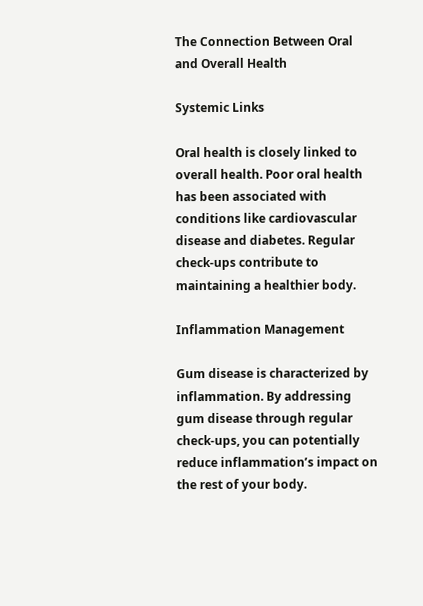The Connection Between Oral and Overall Health

Systemic Links

Oral health is closely linked to overall health. Poor oral health has been associated with conditions like cardiovascular disease and diabetes. Regular check-ups contribute to maintaining a healthier body.

Inflammation Management

Gum disease is characterized by inflammation. By addressing gum disease through regular check-ups, you can potentially reduce inflammation’s impact on the rest of your body.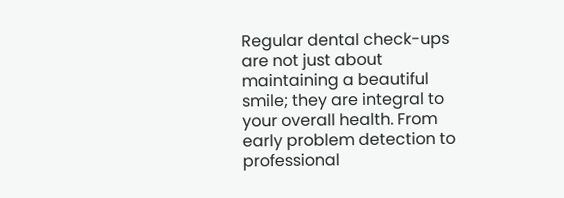Regular dental check-ups are not just about maintaining a beautiful smile; they are integral to your overall health. From early problem detection to professional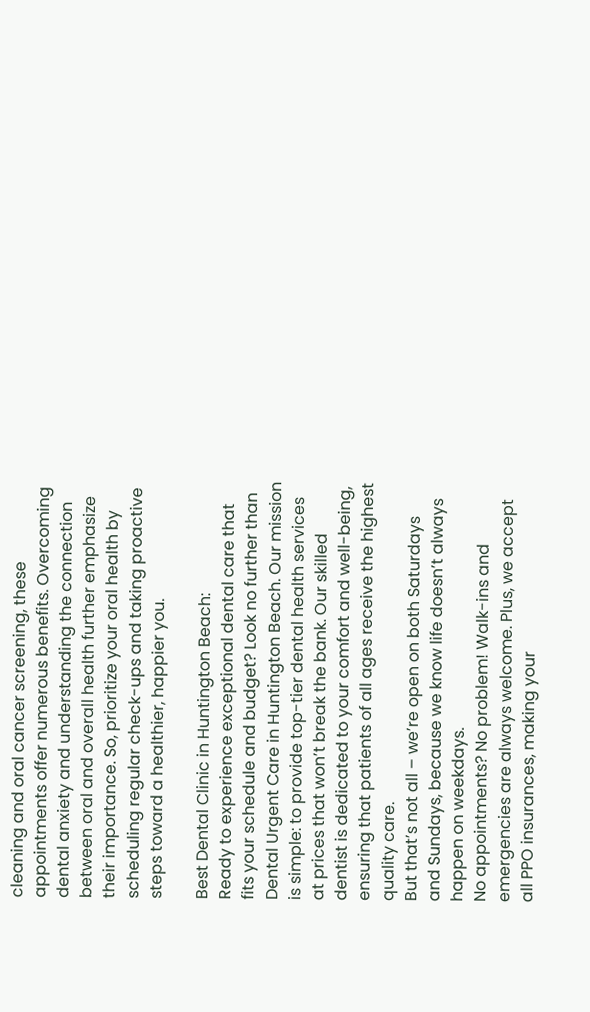cleaning and oral cancer screening, these appointments offer numerous benefits. Overcoming dental anxiety and understanding the connection between oral and overall health further emphasize their importance. So, prioritize your oral health by scheduling regular check-ups and taking proactive steps toward a healthier, happier you.

Best Dental Clinic in Huntington Beach:
Ready to experience exceptional dental care that fits your schedule and budget? Look no further than Dental Urgent Care in Huntington Beach. Our mission is simple: to provide top-tier dental health services at prices that won’t break the bank. Our skilled dentist is dedicated to your comfort and well-being, ensuring that patients of all ages receive the highest quality care.
But that’s not all – we’re open on both Saturdays and Sundays, because we know life doesn’t always happen on weekdays.
No appointments? No problem! Walk-ins and emergencies are always welcome. Plus, we accept all PPO insurances, making your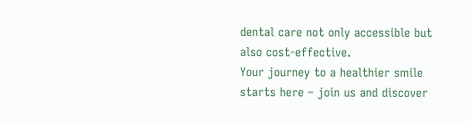dental care not only accessible but also cost-effective.
Your journey to a healthier smile starts here – join us and discover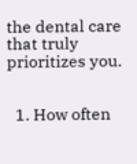the dental care that truly prioritizes you.


  1. How often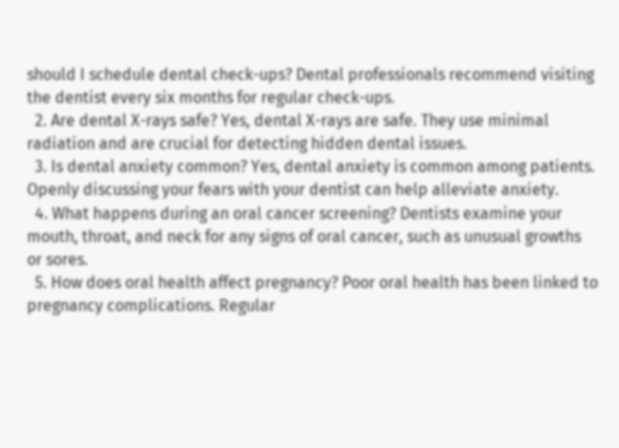should I schedule dental check-ups? Dental professionals recommend visiting the dentist every six months for regular check-ups.
  2. Are dental X-rays safe? Yes, dental X-rays are safe. They use minimal radiation and are crucial for detecting hidden dental issues.
  3. Is dental anxiety common? Yes, dental anxiety is common among patients. Openly discussing your fears with your dentist can help alleviate anxiety.
  4. What happens during an oral cancer screening? Dentists examine your mouth, throat, and neck for any signs of oral cancer, such as unusual growths or sores.
  5. How does oral health affect pregnancy? Poor oral health has been linked to pregnancy complications. Regular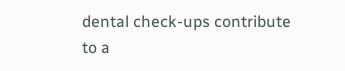dental check-ups contribute to a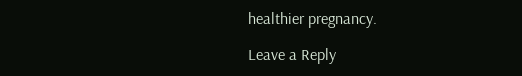healthier pregnancy.

Leave a Reply